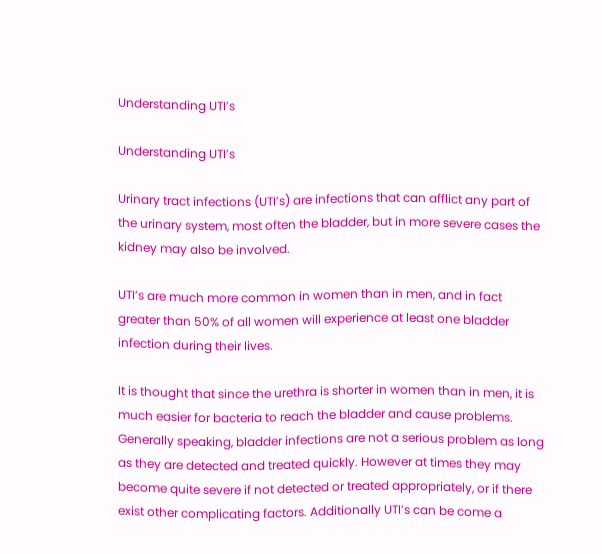Understanding UTI’s

Understanding UTI’s

Urinary tract infections (UTI’s) are infections that can afflict any part of the urinary system, most often the bladder, but in more severe cases the kidney may also be involved.

UTI’s are much more common in women than in men, and in fact greater than 50% of all women will experience at least one bladder infection during their lives.

It is thought that since the urethra is shorter in women than in men, it is much easier for bacteria to reach the bladder and cause problems. Generally speaking, bladder infections are not a serious problem as long as they are detected and treated quickly. However at times they may become quite severe if not detected or treated appropriately, or if there exist other complicating factors. Additionally UTI’s can be come a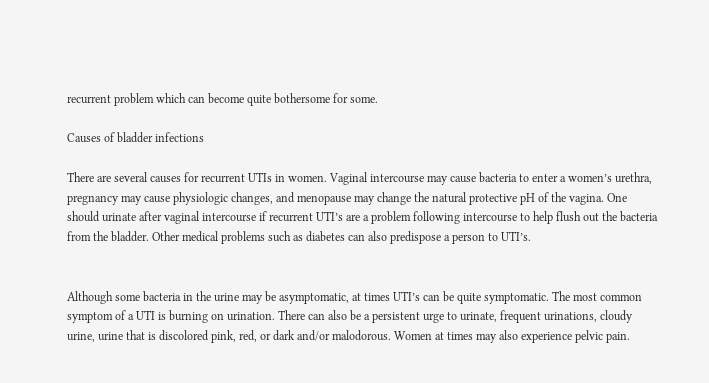recurrent problem which can become quite bothersome for some.

Causes of bladder infections

There are several causes for recurrent UTIs in women. Vaginal intercourse may cause bacteria to enter a women’s urethra, pregnancy may cause physiologic changes, and menopause may change the natural protective pH of the vagina. One should urinate after vaginal intercourse if recurrent UTI’s are a problem following intercourse to help flush out the bacteria from the bladder. Other medical problems such as diabetes can also predispose a person to UTI’s.


Although some bacteria in the urine may be asymptomatic, at times UTI’s can be quite symptomatic. The most common symptom of a UTI is burning on urination. There can also be a persistent urge to urinate, frequent urinations, cloudy urine, urine that is discolored pink, red, or dark and/or malodorous. Women at times may also experience pelvic pain.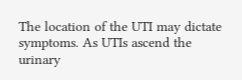The location of the UTI may dictate symptoms. As UTIs ascend the urinary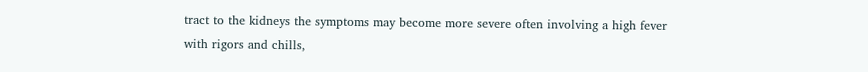tract to the kidneys the symptoms may become more severe often involving a high fever with rigors and chills,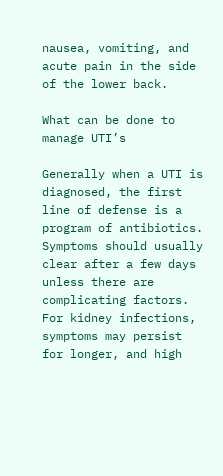nausea, vomiting, and acute pain in the side of the lower back.

What can be done to manage UTI’s

Generally when a UTI is diagnosed, the first line of defense is a program of antibiotics. Symptoms should usually clear after a few days unless there are complicating factors. For kidney infections, symptoms may persist for longer, and high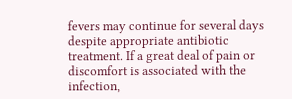fevers may continue for several days despite appropriate antibiotic treatment. If a great deal of pain or discomfort is associated with the infection,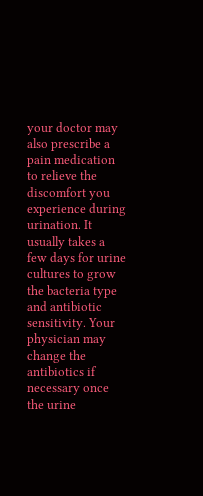your doctor may also prescribe a pain medication to relieve the discomfort you experience during urination. It usually takes a few days for urine cultures to grow the bacteria type and antibiotic sensitivity. Your physician may change the antibiotics if necessary once the urine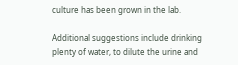culture has been grown in the lab.

Additional suggestions include drinking plenty of water, to dilute the urine and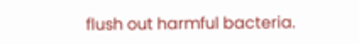flush out harmful bacteria.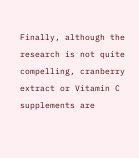Finally, although the research is not quite compelling, cranberry extract or Vitamin C supplements are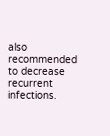also recommended to decrease recurrent infections.